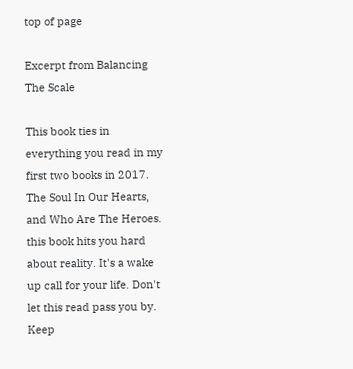top of page

Excerpt from Balancing The Scale

This book ties in everything you read in my first two books in 2017. The Soul In Our Hearts, and Who Are The Heroes. this book hits you hard about reality. It's a wake up call for your life. Don't let this read pass you by. Keep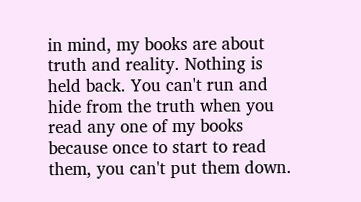in mind, my books are about truth and reality. Nothing is held back. You can't run and hide from the truth when you read any one of my books because once to start to read them, you can't put them down.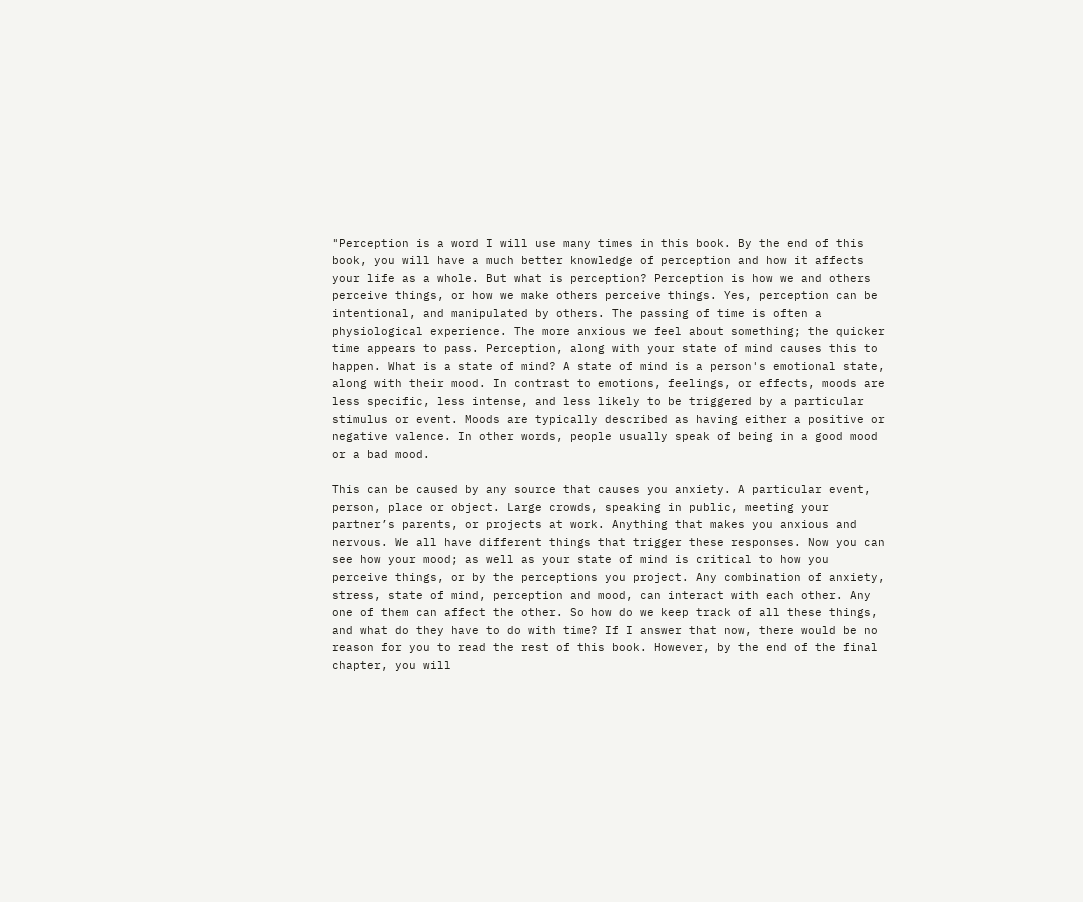"Perception is a word I will use many times in this book. By the end of this book, you will have a much better knowledge of perception and how it affects your life as a whole. But what is perception? Perception is how we and others perceive things, or how we make others perceive things. Yes, perception can be intentional, and manipulated by others. The passing of time is often a physiological experience. The more anxious we feel about something; the quicker time appears to pass. Perception, along with your state of mind causes this to happen. What is a state of mind? A state of mind is a person's emotional state, along with their mood. In contrast to emotions, feelings, or effects, moods are less specific, less intense, and less likely to be triggered by a particular stimulus or event. Moods are typically described as having either a positive or negative valence. In other words, people usually speak of being in a good mood or a bad mood.

This can be caused by any source that causes you anxiety. A particular event, person, place or object. Large crowds, speaking in public, meeting your partner’s parents, or projects at work. Anything that makes you anxious and nervous. We all have different things that trigger these responses. Now you can see how your mood; as well as your state of mind is critical to how you perceive things, or by the perceptions you project. Any combination of anxiety, stress, state of mind, perception and mood, can interact with each other. Any one of them can affect the other. So how do we keep track of all these things, and what do they have to do with time? If I answer that now, there would be no reason for you to read the rest of this book. However, by the end of the final chapter, you will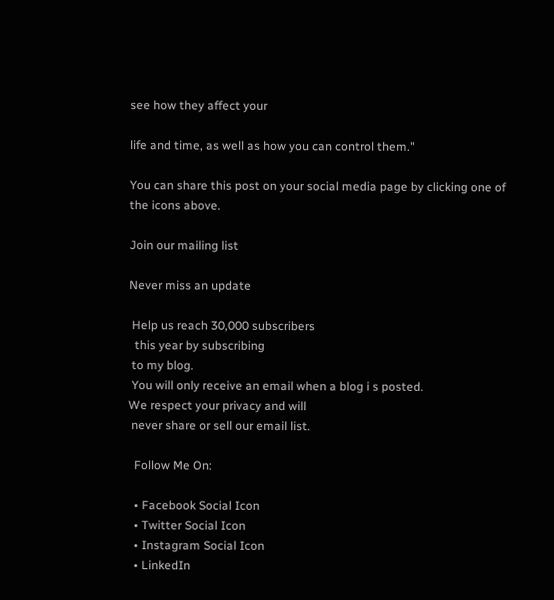see how they affect your

life and time, as well as how you can control them."

You can share this post on your social media page by clicking one of the icons above.

Join our mailing list

Never miss an update

 Help us reach 30,000 subscribers
  this year by subscribing
 to my blog.
 You will only receive an email when a blog i s posted.
We respect your privacy and will
 never share or sell our email list.

  Follow Me On:

  • Facebook Social Icon
  • Twitter Social Icon
  • Instagram Social Icon
  • LinkedIn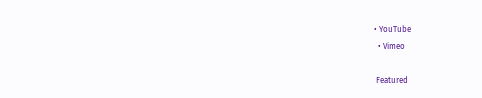• YouTube
  • Vimeo

 Featured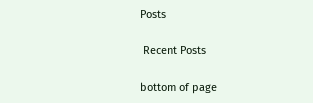Posts

 Recent Posts

bottom of page